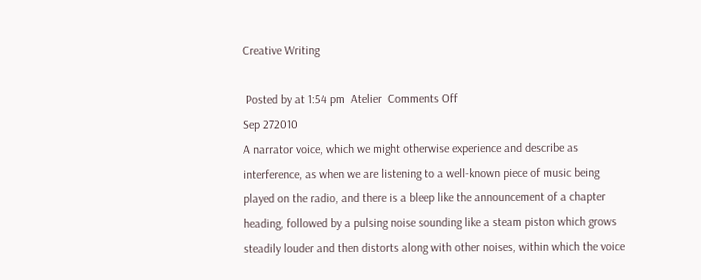Creative Writing

 Posted by at 1:54 pm  Atelier  Comments Off
Sep 272010
A narrator voice, which we might otherwise experience and describe as interference, as when we are listening to a well-known piece of music being played on the radio, and there is a bleep like the announcement of a chapter heading, followed by a pulsing noise sounding like a steam piston which grows steadily louder and then distorts along with other noises, within which the voice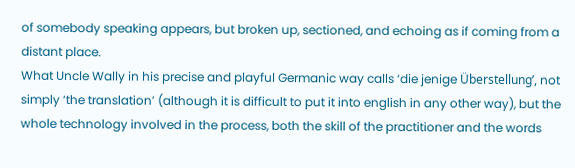of somebody speaking appears, but broken up, sectioned, and echoing as if coming from a distant place.
What Uncle Wally in his precise and playful Germanic way calls ‘die jenige Überstellung’, not simply ‘the translation’ (although it is difficult to put it into english in any other way), but the whole technology involved in the process, both the skill of the practitioner and the words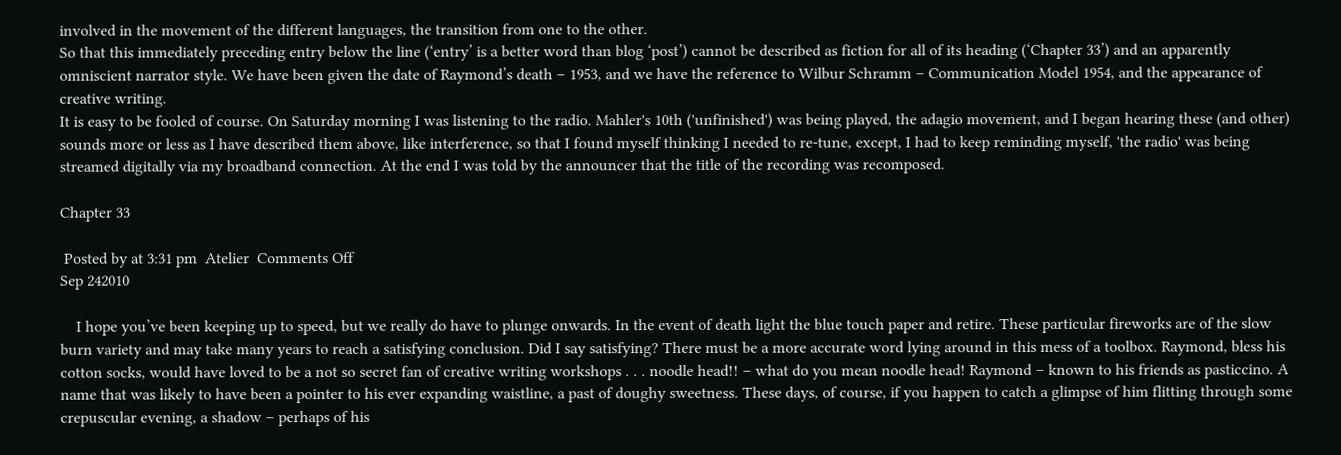involved in the movement of the different languages, the transition from one to the other.
So that this immediately preceding entry below the line (‘entry’ is a better word than blog ‘post’) cannot be described as fiction for all of its heading (‘Chapter 33’) and an apparently omniscient narrator style. We have been given the date of Raymond’s death – 1953, and we have the reference to Wilbur Schramm – Communication Model 1954, and the appearance of creative writing.
It is easy to be fooled of course. On Saturday morning I was listening to the radio. Mahler's 10th ('unfinished') was being played, the adagio movement, and I began hearing these (and other) sounds more or less as I have described them above, like interference, so that I found myself thinking I needed to re-tune, except, I had to keep reminding myself, 'the radio' was being streamed digitally via my broadband connection. At the end I was told by the announcer that the title of the recording was recomposed.

Chapter 33

 Posted by at 3:31 pm  Atelier  Comments Off
Sep 242010

    I hope you’ve been keeping up to speed, but we really do have to plunge onwards. In the event of death light the blue touch paper and retire. These particular fireworks are of the slow burn variety and may take many years to reach a satisfying conclusion. Did I say satisfying? There must be a more accurate word lying around in this mess of a toolbox. Raymond, bless his cotton socks, would have loved to be a not so secret fan of creative writing workshops . . . noodle head!! – what do you mean noodle head! Raymond – known to his friends as pasticcino. A name that was likely to have been a pointer to his ever expanding waistline, a past of doughy sweetness. These days, of course, if you happen to catch a glimpse of him flitting through some crepuscular evening, a shadow – perhaps of his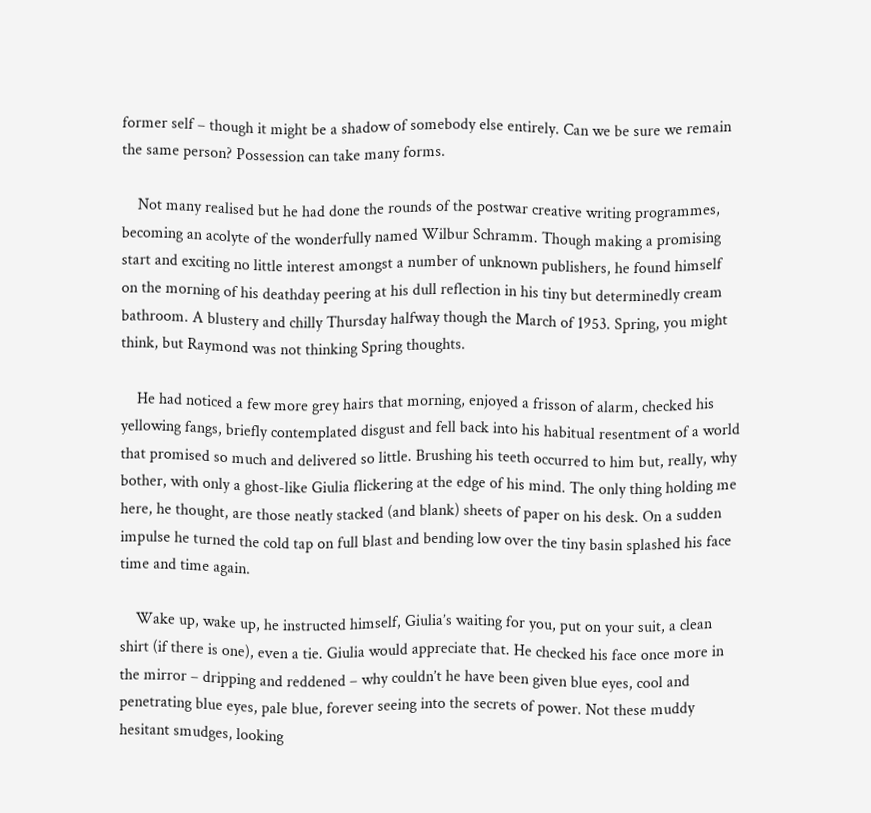former self – though it might be a shadow of somebody else entirely. Can we be sure we remain the same person? Possession can take many forms.

    Not many realised but he had done the rounds of the postwar creative writing programmes, becoming an acolyte of the wonderfully named Wilbur Schramm. Though making a promising start and exciting no little interest amongst a number of unknown publishers, he found himself on the morning of his deathday peering at his dull reflection in his tiny but determinedly cream bathroom. A blustery and chilly Thursday halfway though the March of 1953. Spring, you might think, but Raymond was not thinking Spring thoughts.

    He had noticed a few more grey hairs that morning, enjoyed a frisson of alarm, checked his yellowing fangs, briefly contemplated disgust and fell back into his habitual resentment of a world that promised so much and delivered so little. Brushing his teeth occurred to him but, really, why bother, with only a ghost-like Giulia flickering at the edge of his mind. The only thing holding me here, he thought, are those neatly stacked (and blank) sheets of paper on his desk. On a sudden impulse he turned the cold tap on full blast and bending low over the tiny basin splashed his face time and time again.

    Wake up, wake up, he instructed himself, Giulia’s waiting for you, put on your suit, a clean shirt (if there is one), even a tie. Giulia would appreciate that. He checked his face once more in the mirror – dripping and reddened – why couldn’t he have been given blue eyes, cool and penetrating blue eyes, pale blue, forever seeing into the secrets of power. Not these muddy hesitant smudges, looking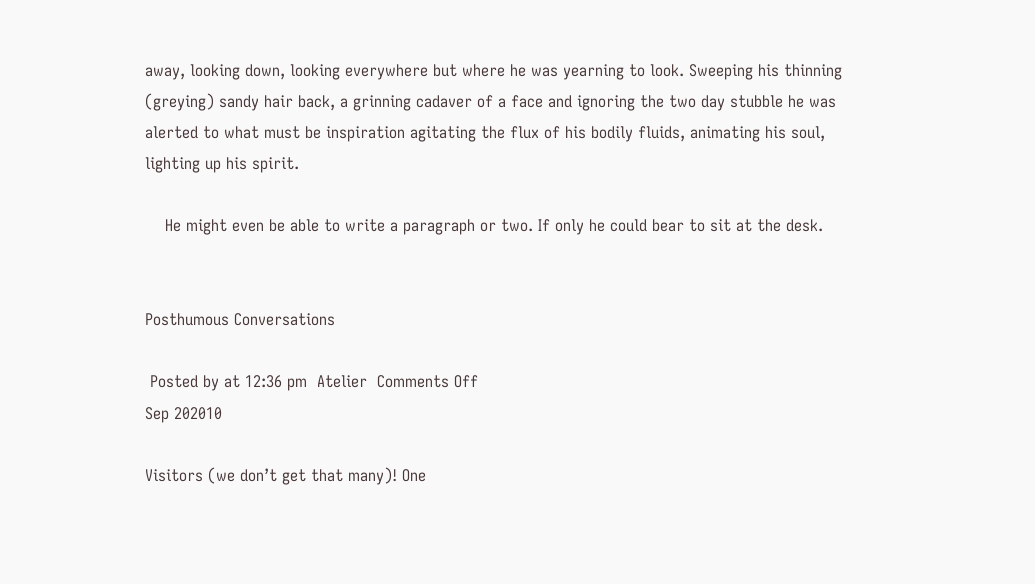away, looking down, looking everywhere but where he was yearning to look. Sweeping his thinning (greying) sandy hair back, a grinning cadaver of a face and ignoring the two day stubble he was alerted to what must be inspiration agitating the flux of his bodily fluids, animating his soul, lighting up his spirit.

    He might even be able to write a paragraph or two. If only he could bear to sit at the desk.


Posthumous Conversations

 Posted by at 12:36 pm  Atelier  Comments Off
Sep 202010

Visitors (we don’t get that many)! One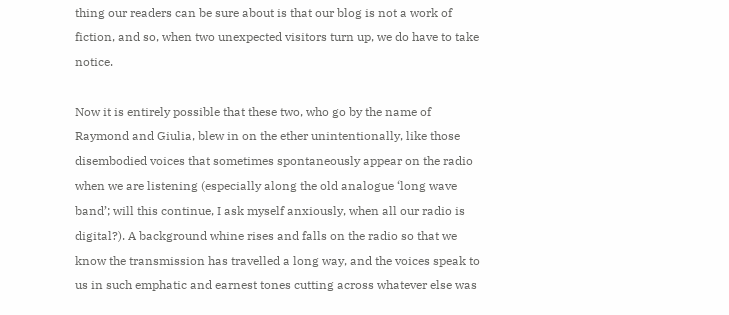thing our readers can be sure about is that our blog is not a work of fiction, and so, when two unexpected visitors turn up, we do have to take notice.

Now it is entirely possible that these two, who go by the name of Raymond and Giulia, blew in on the ether unintentionally, like those disembodied voices that sometimes spontaneously appear on the radio when we are listening (especially along the old analogue ‘long wave band’; will this continue, I ask myself anxiously, when all our radio is digital?). A background whine rises and falls on the radio so that we know the transmission has travelled a long way, and the voices speak to us in such emphatic and earnest tones cutting across whatever else was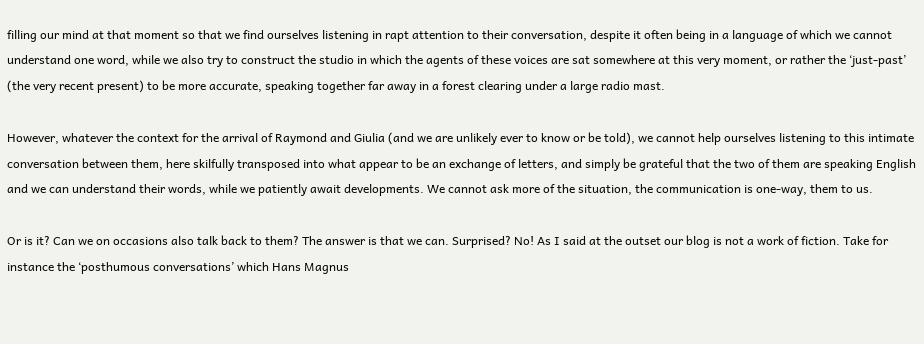filling our mind at that moment so that we find ourselves listening in rapt attention to their conversation, despite it often being in a language of which we cannot understand one word, while we also try to construct the studio in which the agents of these voices are sat somewhere at this very moment, or rather the ‘just-past’ (the very recent present) to be more accurate, speaking together far away in a forest clearing under a large radio mast.

However, whatever the context for the arrival of Raymond and Giulia (and we are unlikely ever to know or be told), we cannot help ourselves listening to this intimate conversation between them, here skilfully transposed into what appear to be an exchange of letters, and simply be grateful that the two of them are speaking English and we can understand their words, while we patiently await developments. We cannot ask more of the situation, the communication is one-way, them to us.

Or is it? Can we on occasions also talk back to them? The answer is that we can. Surprised? No! As I said at the outset our blog is not a work of fiction. Take for instance the ‘posthumous conversations’ which Hans Magnus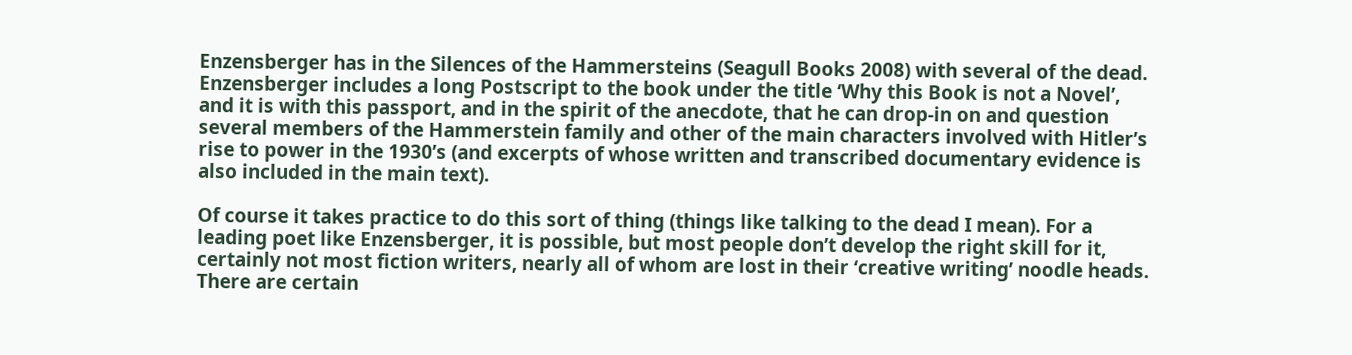Enzensberger has in the Silences of the Hammersteins (Seagull Books 2008) with several of the dead. Enzensberger includes a long Postscript to the book under the title ‘Why this Book is not a Novel’, and it is with this passport, and in the spirit of the anecdote, that he can drop-in on and question several members of the Hammerstein family and other of the main characters involved with Hitler’s rise to power in the 1930’s (and excerpts of whose written and transcribed documentary evidence is also included in the main text).

Of course it takes practice to do this sort of thing (things like talking to the dead I mean). For a leading poet like Enzensberger, it is possible, but most people don’t develop the right skill for it, certainly not most fiction writers, nearly all of whom are lost in their ‘creative writing’ noodle heads. There are certain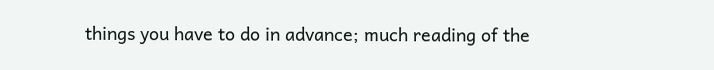things you have to do in advance; much reading of the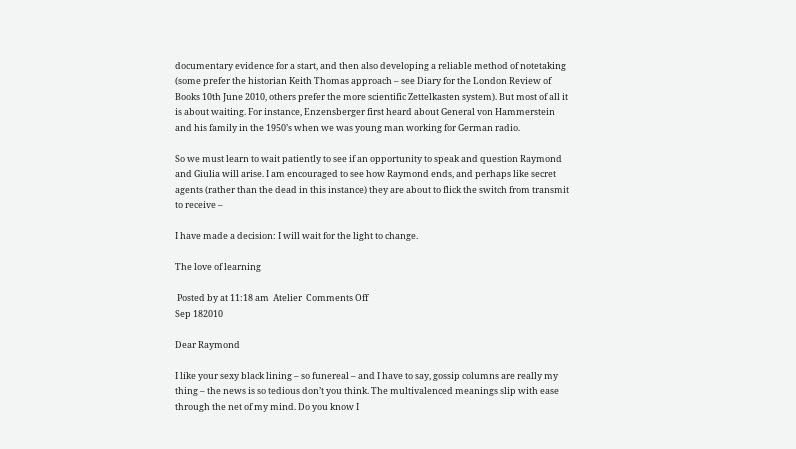documentary evidence for a start, and then also developing a reliable method of notetaking (some prefer the historian Keith Thomas approach – see Diary for the London Review of Books 10th June 2010, others prefer the more scientific Zettelkasten system). But most of all it is about waiting. For instance, Enzensberger first heard about General von Hammerstein and his family in the 1950’s when we was young man working for German radio.

So we must learn to wait patiently to see if an opportunity to speak and question Raymond and Giulia will arise. I am encouraged to see how Raymond ends, and perhaps like secret agents (rather than the dead in this instance) they are about to flick the switch from transmit to receive –

I have made a decision: I will wait for the light to change.

The love of learning

 Posted by at 11:18 am  Atelier  Comments Off
Sep 182010

Dear Raymond

I like your sexy black lining – so funereal – and I have to say, gossip columns are really my thing – the news is so tedious don’t you think. The multivalenced meanings slip with ease through the net of my mind. Do you know I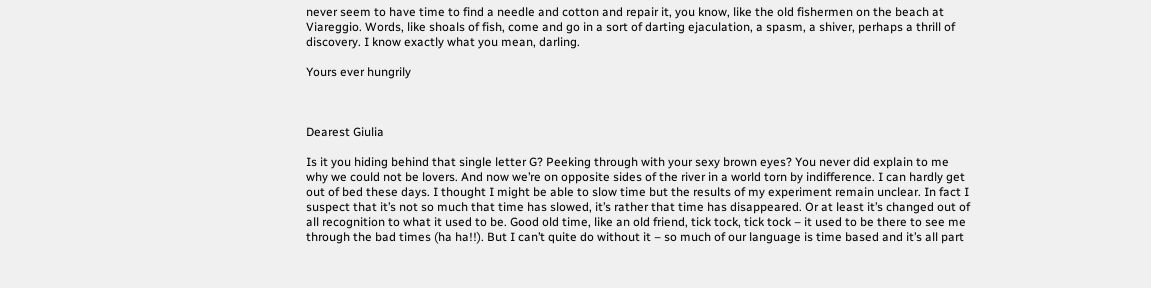never seem to have time to find a needle and cotton and repair it, you know, like the old fishermen on the beach at Viareggio. Words, like shoals of fish, come and go in a sort of darting ejaculation, a spasm, a shiver, perhaps a thrill of discovery. I know exactly what you mean, darling.

Yours ever hungrily



Dearest Giulia

Is it you hiding behind that single letter G? Peeking through with your sexy brown eyes? You never did explain to me why we could not be lovers. And now we’re on opposite sides of the river in a world torn by indifference. I can hardly get out of bed these days. I thought I might be able to slow time but the results of my experiment remain unclear. In fact I suspect that it’s not so much that time has slowed, it’s rather that time has disappeared. Or at least it’s changed out of all recognition to what it used to be. Good old time, like an old friend, tick tock, tick tock – it used to be there to see me through the bad times (ha ha!!). But I can’t quite do without it – so much of our language is time based and it’s all part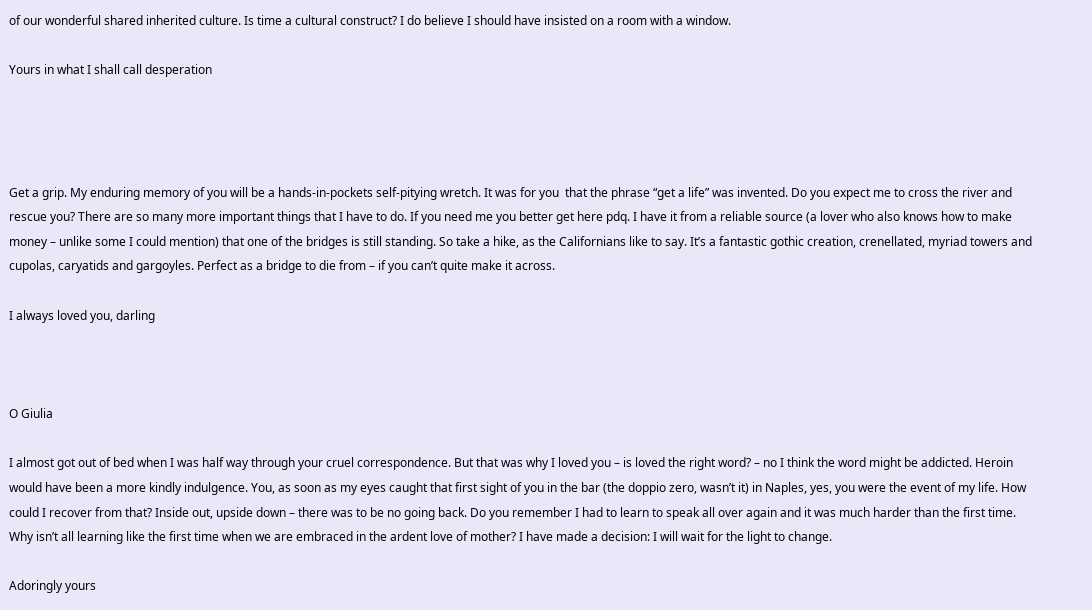of our wonderful shared inherited culture. Is time a cultural construct? I do believe I should have insisted on a room with a window.

Yours in what I shall call desperation




Get a grip. My enduring memory of you will be a hands-in-pockets self-pitying wretch. It was for you  that the phrase “get a life” was invented. Do you expect me to cross the river and rescue you? There are so many more important things that I have to do. If you need me you better get here pdq. I have it from a reliable source (a lover who also knows how to make money – unlike some I could mention) that one of the bridges is still standing. So take a hike, as the Californians like to say. It’s a fantastic gothic creation, crenellated, myriad towers and cupolas, caryatids and gargoyles. Perfect as a bridge to die from – if you can’t quite make it across.

I always loved you, darling



O Giulia

I almost got out of bed when I was half way through your cruel correspondence. But that was why I loved you – is loved the right word? – no I think the word might be addicted. Heroin would have been a more kindly indulgence. You, as soon as my eyes caught that first sight of you in the bar (the doppio zero, wasn’t it) in Naples, yes, you were the event of my life. How could I recover from that? Inside out, upside down – there was to be no going back. Do you remember I had to learn to speak all over again and it was much harder than the first time. Why isn’t all learning like the first time when we are embraced in the ardent love of mother? I have made a decision: I will wait for the light to change.

Adoringly yours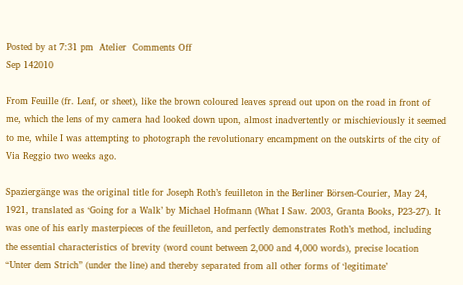Posted by at 7:31 pm  Atelier  Comments Off
Sep 142010

From Feuille (fr. Leaf, or sheet), like the brown coloured leaves spread out upon on the road in front of me, which the lens of my camera had looked down upon, almost inadvertently or mischieviously it seemed to me, while I was attempting to photograph the revolutionary encampment on the outskirts of the city of Via Reggio two weeks ago.

Spaziergänge was the original title for Joseph Roth’s feuilleton in the Berliner Börsen-Courier, May 24, 1921, translated as ‘Going for a Walk’ by Michael Hofmann (What I Saw. 2003, Granta Books, P23-27). It was one of his early masterpieces of the feuilleton, and perfectly demonstrates Roth’s method, including the essential characteristics of brevity (word count between 2,000 and 4,000 words), precise location “Unter dem Strich” (under the line) and thereby separated from all other forms of ‘legitimate’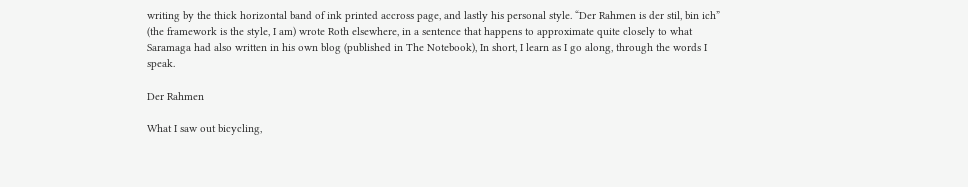writing by the thick horizontal band of ink printed accross page, and lastly his personal style. “Der Rahmen is der stil, bin ich” (the framework is the style, I am) wrote Roth elsewhere, in a sentence that happens to approximate quite closely to what Saramaga had also written in his own blog (published in The Notebook), In short, I learn as I go along, through the words I speak.

Der Rahmen

What I saw out bicycling,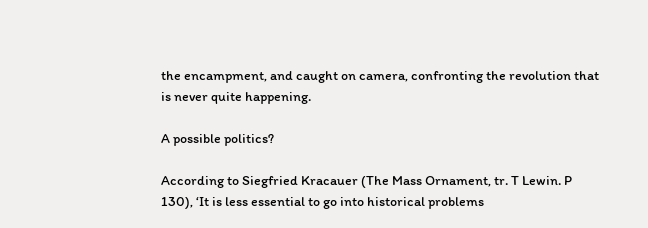the encampment, and caught on camera, confronting the revolution that is never quite happening.

A possible politics?

According to Siegfried Kracauer (The Mass Ornament, tr. T Lewin. P 130), ‘It is less essential to go into historical problems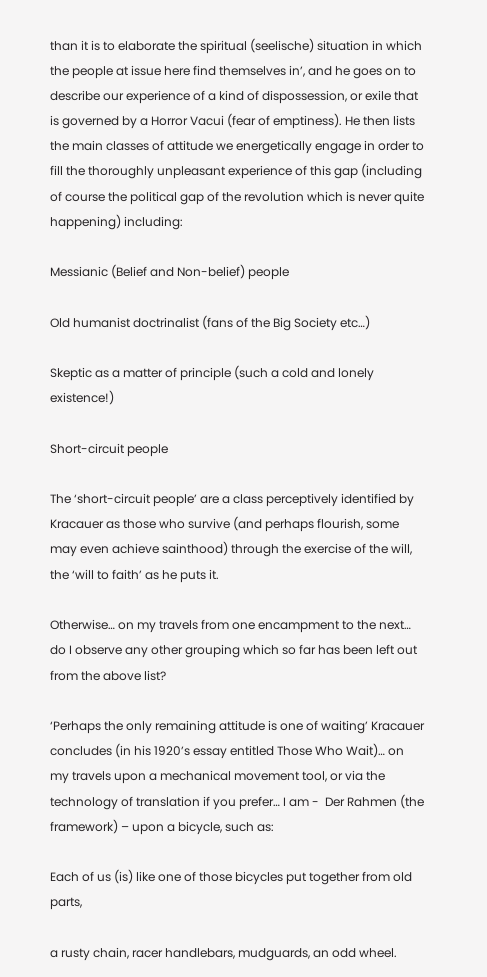than it is to elaborate the spiritual (seelische) situation in which the people at issue here find themselves in’, and he goes on to describe our experience of a kind of dispossession, or exile that is governed by a Horror Vacui (fear of emptiness). He then lists the main classes of attitude we energetically engage in order to fill the thoroughly unpleasant experience of this gap (including of course the political gap of the revolution which is never quite happening) including:

Messianic (Belief and Non-belief) people

Old humanist doctrinalist (fans of the Big Society etc…)

Skeptic as a matter of principle (such a cold and lonely existence!)

Short-circuit people

The ‘short-circuit people’ are a class perceptively identified by Kracauer as those who survive (and perhaps flourish, some may even achieve sainthood) through the exercise of the will, the ‘will to faith’ as he puts it.

Otherwise… on my travels from one encampment to the next… do I observe any other grouping which so far has been left out from the above list?

‘Perhaps the only remaining attitude is one of waiting’ Kracauer concludes (in his 1920’s essay entitled Those Who Wait)… on my travels upon a mechanical movement tool, or via the technology of translation if you prefer… I am -  Der Rahmen (the framework) – upon a bicycle, such as:

Each of us (is) like one of those bicycles put together from old parts,

a rusty chain, racer handlebars, mudguards, an odd wheel.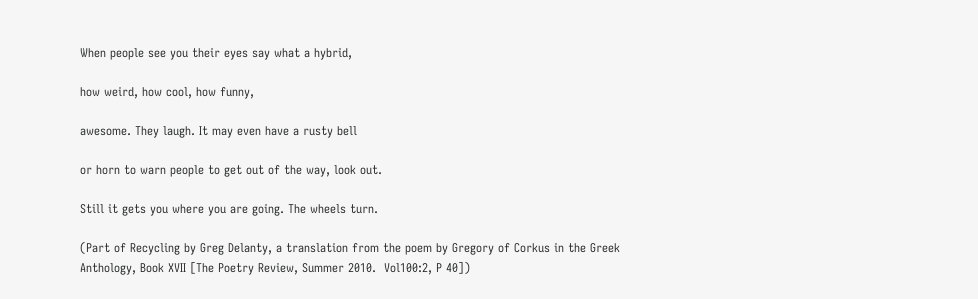When people see you their eyes say what a hybrid,

how weird, how cool, how funny,

awesome. They laugh. It may even have a rusty bell

or horn to warn people to get out of the way, look out.

Still it gets you where you are going. The wheels turn.

(Part of Recycling by Greg Delanty, a translation from the poem by Gregory of Corkus in the Greek Anthology, Book XVII [The Poetry Review, Summer 2010.  Vol100:2, P 40])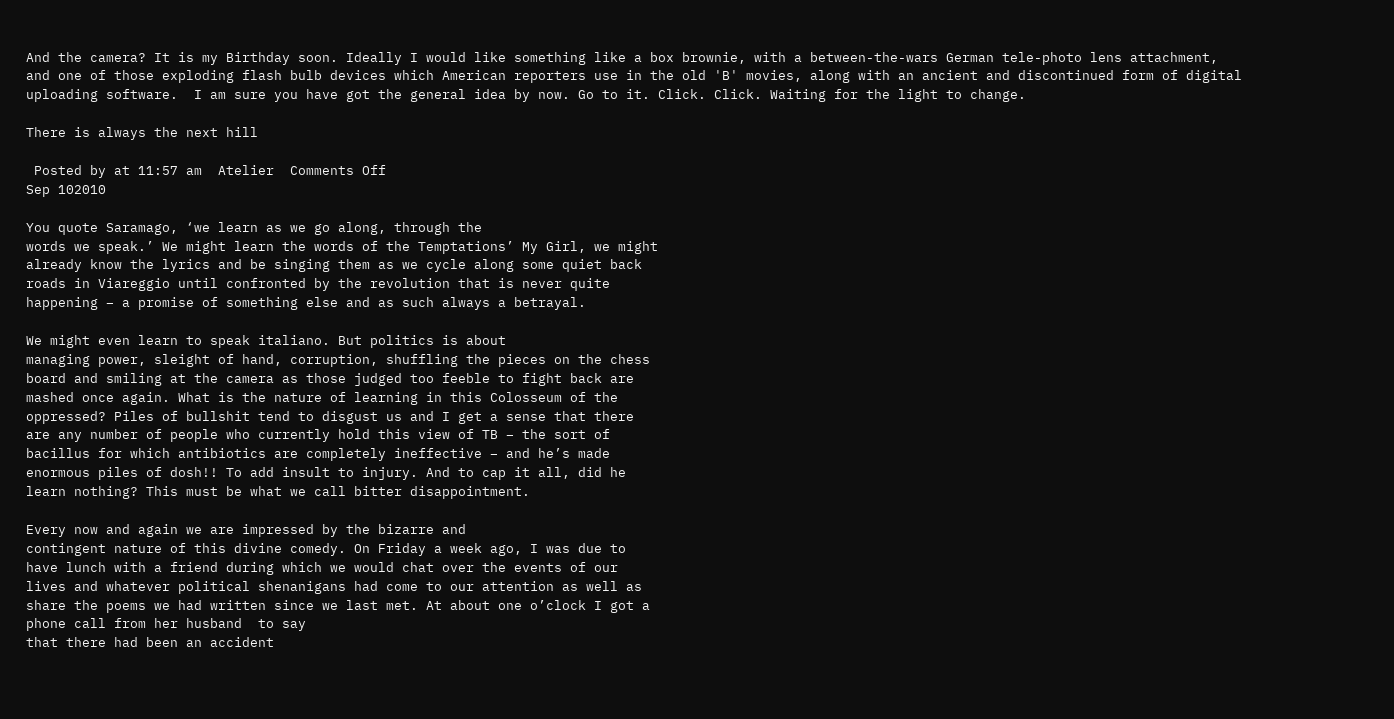And the camera? It is my Birthday soon. Ideally I would like something like a box brownie, with a between-the-wars German tele-photo lens attachment, and one of those exploding flash bulb devices which American reporters use in the old 'B' movies, along with an ancient and discontinued form of digital uploading software.  I am sure you have got the general idea by now. Go to it. Click. Click. Waiting for the light to change.

There is always the next hill

 Posted by at 11:57 am  Atelier  Comments Off
Sep 102010

You quote Saramago, ‘we learn as we go along, through the
words we speak.’ We might learn the words of the Temptations’ My Girl, we might
already know the lyrics and be singing them as we cycle along some quiet back
roads in Viareggio until confronted by the revolution that is never quite
happening – a promise of something else and as such always a betrayal.

We might even learn to speak italiano. But politics is about
managing power, sleight of hand, corruption, shuffling the pieces on the chess
board and smiling at the camera as those judged too feeble to fight back are
mashed once again. What is the nature of learning in this Colosseum of the
oppressed? Piles of bullshit tend to disgust us and I get a sense that there
are any number of people who currently hold this view of TB – the sort of
bacillus for which antibiotics are completely ineffective – and he’s made
enormous piles of dosh!! To add insult to injury. And to cap it all, did he
learn nothing? This must be what we call bitter disappointment.

Every now and again we are impressed by the bizarre and
contingent nature of this divine comedy. On Friday a week ago, I was due to
have lunch with a friend during which we would chat over the events of our
lives and whatever political shenanigans had come to our attention as well as
share the poems we had written since we last met. At about one o’clock I got a
phone call from her husband  to say
that there had been an accident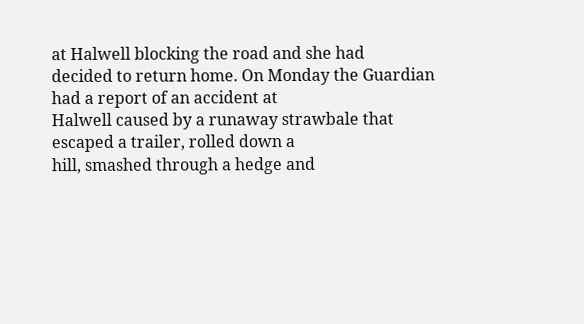at Halwell blocking the road and she had
decided to return home. On Monday the Guardian had a report of an accident at
Halwell caused by a runaway strawbale that escaped a trailer, rolled down a
hill, smashed through a hedge and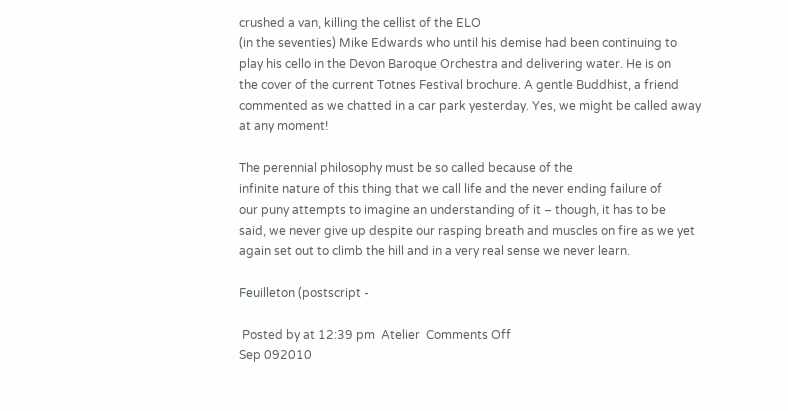crushed a van, killing the cellist of the ELO
(in the seventies) Mike Edwards who until his demise had been continuing to
play his cello in the Devon Baroque Orchestra and delivering water. He is on
the cover of the current Totnes Festival brochure. A gentle Buddhist, a friend
commented as we chatted in a car park yesterday. Yes, we might be called away
at any moment!

The perennial philosophy must be so called because of the
infinite nature of this thing that we call life and the never ending failure of
our puny attempts to imagine an understanding of it – though, it has to be
said, we never give up despite our rasping breath and muscles on fire as we yet
again set out to climb the hill and in a very real sense we never learn.

Feuilleton (postscript -

 Posted by at 12:39 pm  Atelier  Comments Off
Sep 092010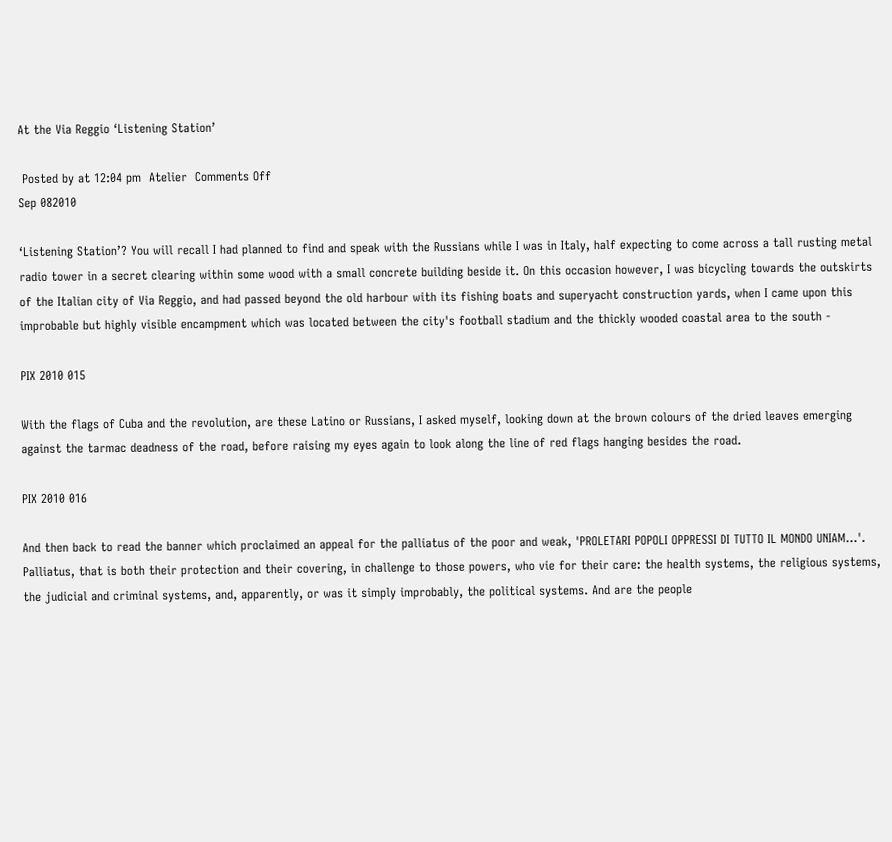At the Via Reggio ‘Listening Station’

 Posted by at 12:04 pm  Atelier  Comments Off
Sep 082010

‘Listening Station’? You will recall I had planned to find and speak with the Russians while I was in Italy, half expecting to come across a tall rusting metal radio tower in a secret clearing within some wood with a small concrete building beside it. On this occasion however, I was bicycling towards the outskirts of the Italian city of Via Reggio, and had passed beyond the old harbour with its fishing boats and superyacht construction yards, when I came upon this improbable but highly visible encampment which was located between the city's football stadium and the thickly wooded coastal area to the south -

PIX 2010 015

With the flags of Cuba and the revolution, are these Latino or Russians, I asked myself, looking down at the brown colours of the dried leaves emerging against the tarmac deadness of the road, before raising my eyes again to look along the line of red flags hanging besides the road.

PIX 2010 016

And then back to read the banner which proclaimed an appeal for the palliatus of the poor and weak, 'PROLETARI POPOLI OPPRESSI DI TUTTO IL MONDO UNIAM…'. Palliatus, that is both their protection and their covering, in challenge to those powers, who vie for their care: the health systems, the religious systems, the judicial and criminal systems, and, apparently, or was it simply improbably, the political systems. And are the people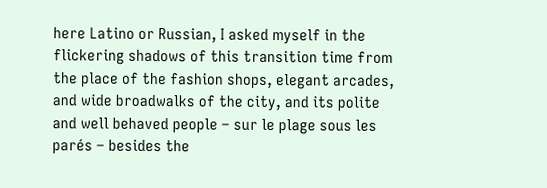here Latino or Russian, I asked myself in the flickering shadows of this transition time from the place of the fashion shops, elegant arcades, and wide broadwalks of the city, and its polite and well behaved people – sur le plage sous les parés – besides the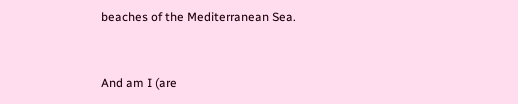beaches of the Mediterranean Sea.


And am I (are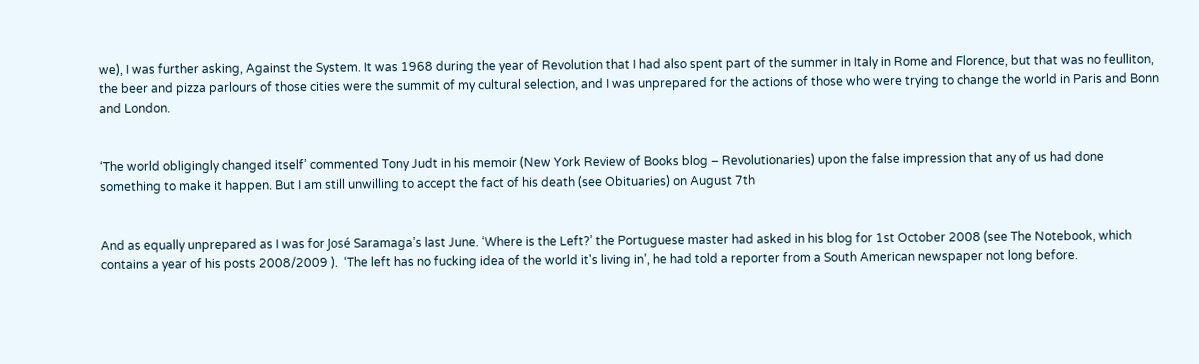we), I was further asking, Against the System. It was 1968 during the year of Revolution that I had also spent part of the summer in Italy in Rome and Florence, but that was no feulliton, the beer and pizza parlours of those cities were the summit of my cultural selection, and I was unprepared for the actions of those who were trying to change the world in Paris and Bonn and London.


‘The world obligingly changed itself’ commented Tony Judt in his memoir (New York Review of Books blog – Revolutionaries) upon the false impression that any of us had done something to make it happen. But I am still unwilling to accept the fact of his death (see Obituaries) on August 7th


And as equally unprepared as I was for José Saramaga’s last June. ‘Where is the Left?’ the Portuguese master had asked in his blog for 1st October 2008 (see The Notebook, which contains a year of his posts 2008/2009 ).  ‘The left has no fucking idea of the world it's living in’, he had told a reporter from a South American newspaper not long before.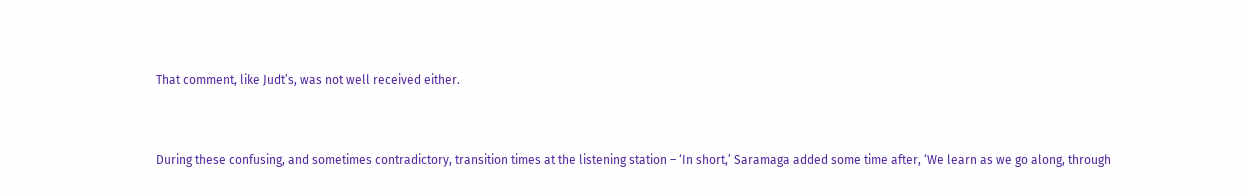That comment, like Judt’s, was not well received either.


During these confusing, and sometimes contradictory, transition times at the listening station – ‘In short,’ Saramaga added some time after, ‘We learn as we go along, through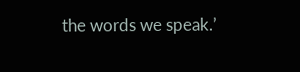the words we speak.’